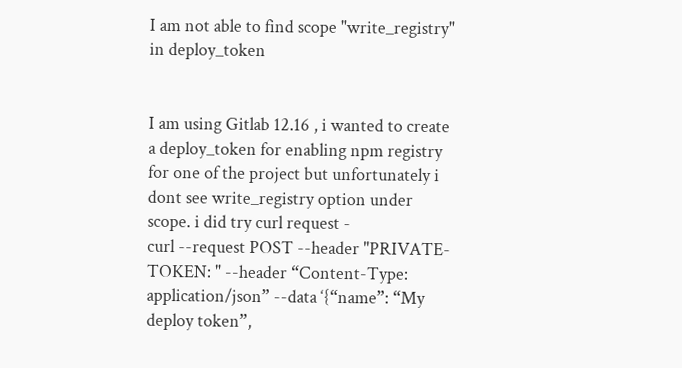I am not able to find scope "write_registry" in deploy_token


I am using Gitlab 12.16 , i wanted to create a deploy_token for enabling npm registry for one of the project but unfortunately i dont see write_registry option under scope. i did try curl request -
curl --request POST --header "PRIVATE-TOKEN: " --header “Content-Type: application/json” --data ‘{“name”: “My deploy token”,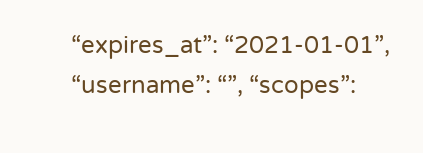“expires_at”: “2021-01-01”, “username”: “”, “scopes”: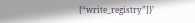[“write_registry”]}’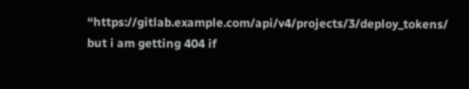“https://gitlab.example.com/api/v4/projects/3/deploy_tokens/
but i am getting 404 if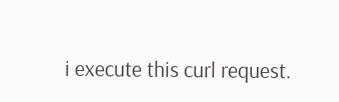i execute this curl request.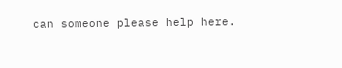can someone please help here.